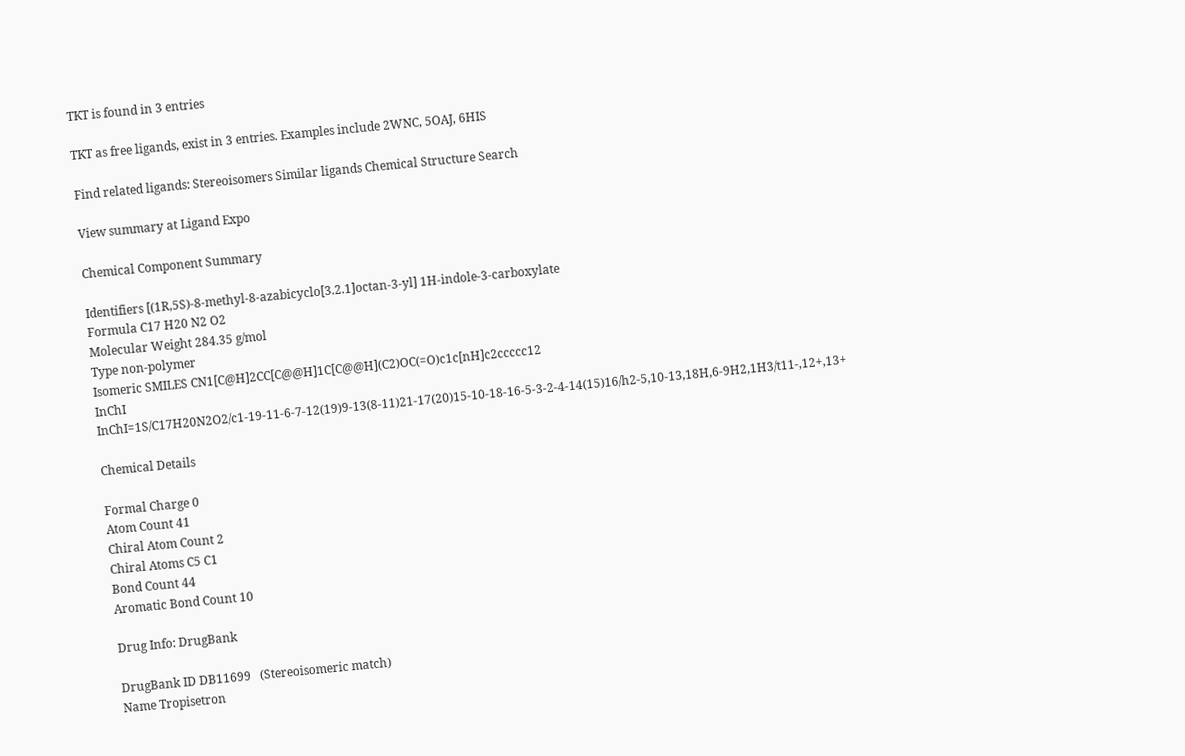TKT is found in 3 entries

TKT as free ligands, exist in 3 entries. Examples include 2WNC, 5OAJ, 6HIS

Find related ligands: Stereoisomers Similar ligands Chemical Structure Search

View summary at Ligand Expo

Chemical Component Summary

Identifiers [(1R,5S)-8-methyl-8-azabicyclo[3.2.1]octan-3-yl] 1H-indole-3-carboxylate
Formula C17 H20 N2 O2
Molecular Weight 284.35 g/mol
Type non-polymer
Isomeric SMILES CN1[C@H]2CC[C@@H]1C[C@@H](C2)OC(=O)c1c[nH]c2ccccc12
InChI InChI=1S/C17H20N2O2/c1-19-11-6-7-12(19)9-13(8-11)21-17(20)15-10-18-16-5-3-2-4-14(15)16/h2-5,10-13,18H,6-9H2,1H3/t11-,12+,13+

Chemical Details

Formal Charge 0
Atom Count 41
Chiral Atom Count 2
Chiral Atoms C5 C1
Bond Count 44
Aromatic Bond Count 10

Drug Info: DrugBank

DrugBank ID DB11699   (Stereoisomeric match)
Name Tropisetron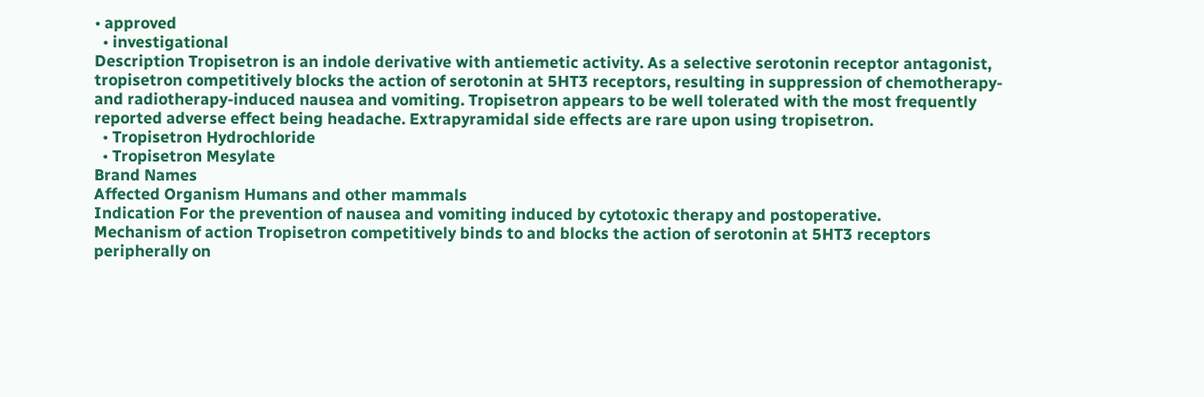• approved
  • investigational
Description Tropisetron is an indole derivative with antiemetic activity. As a selective serotonin receptor antagonist, tropisetron competitively blocks the action of serotonin at 5HT3 receptors, resulting in suppression of chemotherapy-and radiotherapy-induced nausea and vomiting. Tropisetron appears to be well tolerated with the most frequently reported adverse effect being headache. Extrapyramidal side effects are rare upon using tropisetron.
  • Tropisetron Hydrochloride
  • Tropisetron Mesylate
Brand Names
Affected Organism Humans and other mammals
Indication For the prevention of nausea and vomiting induced by cytotoxic therapy and postoperative.
Mechanism of action Tropisetron competitively binds to and blocks the action of serotonin at 5HT3 receptors peripherally on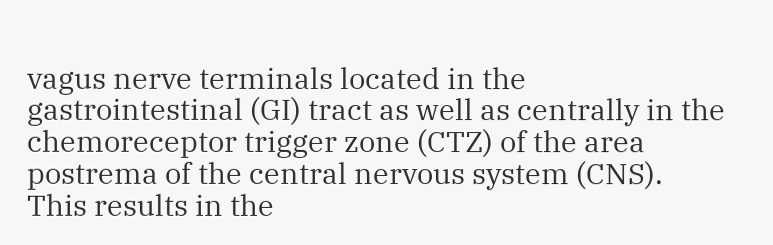vagus nerve terminals located in the gastrointestinal (GI) tract as well as centrally in the chemoreceptor trigger zone (CTZ) of the area postrema of the central nervous system (CNS). This results in the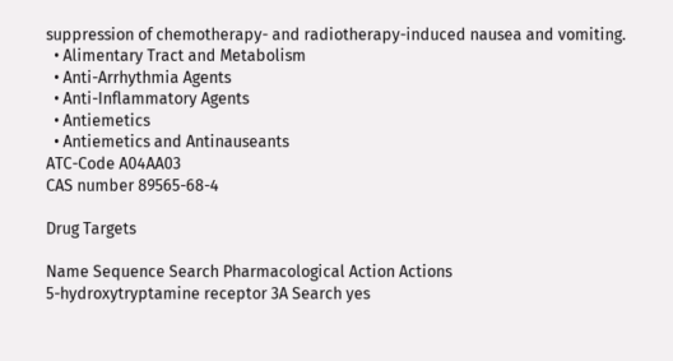suppression of chemotherapy- and radiotherapy-induced nausea and vomiting.
  • Alimentary Tract and Metabolism
  • Anti-Arrhythmia Agents
  • Anti-Inflammatory Agents
  • Antiemetics
  • Antiemetics and Antinauseants
ATC-Code A04AA03
CAS number 89565-68-4

Drug Targets

Name Sequence Search Pharmacological Action Actions
5-hydroxytryptamine receptor 3A Search yes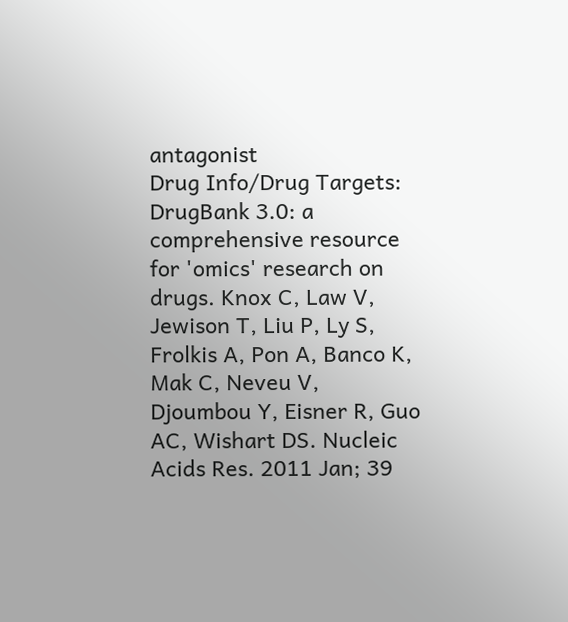antagonist
Drug Info/Drug Targets: DrugBank 3.0: a comprehensive resource for 'omics' research on drugs. Knox C, Law V, Jewison T, Liu P, Ly S, Frolkis A, Pon A, Banco K, Mak C, Neveu V, Djoumbou Y, Eisner R, Guo AC, Wishart DS. Nucleic Acids Res. 2011 Jan; 39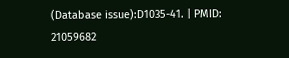(Database issue):D1035-41. | PMID: 21059682